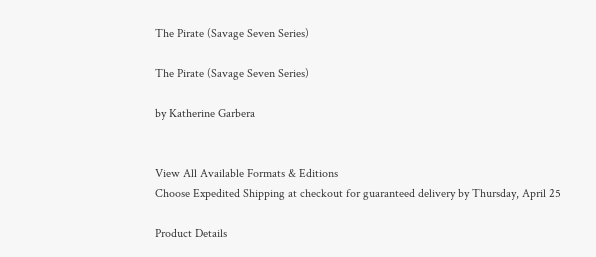The Pirate (Savage Seven Series)

The Pirate (Savage Seven Series)

by Katherine Garbera


View All Available Formats & Editions
Choose Expedited Shipping at checkout for guaranteed delivery by Thursday, April 25

Product Details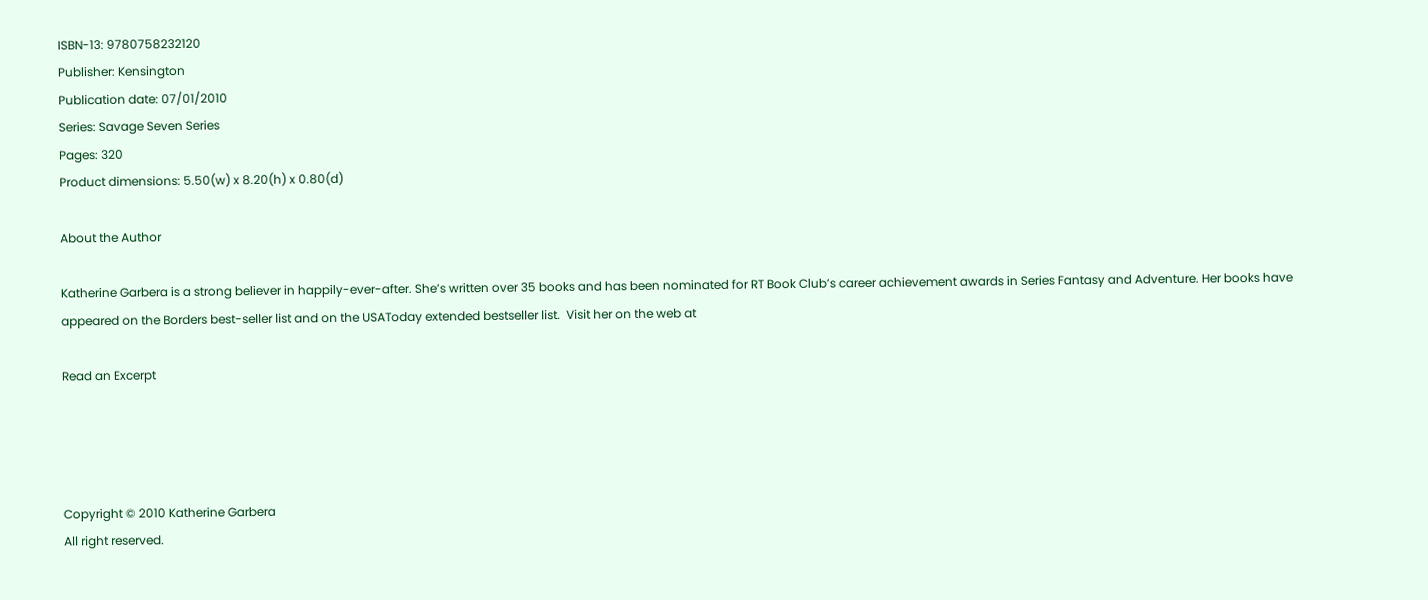ISBN-13: 9780758232120
Publisher: Kensington
Publication date: 07/01/2010
Series: Savage Seven Series
Pages: 320
Product dimensions: 5.50(w) x 8.20(h) x 0.80(d)

About the Author

Katherine Garbera is a strong believer in happily-ever-after. She’s written over 35 books and has been nominated for RT Book Club’s career achievement awards in Series Fantasy and Adventure. Her books have appeared on the Borders best-seller list and on the USAToday extended bestseller list.  Visit her on the web at

Read an Excerpt




Copyright © 2010 Katherine Garbera
All right reserved.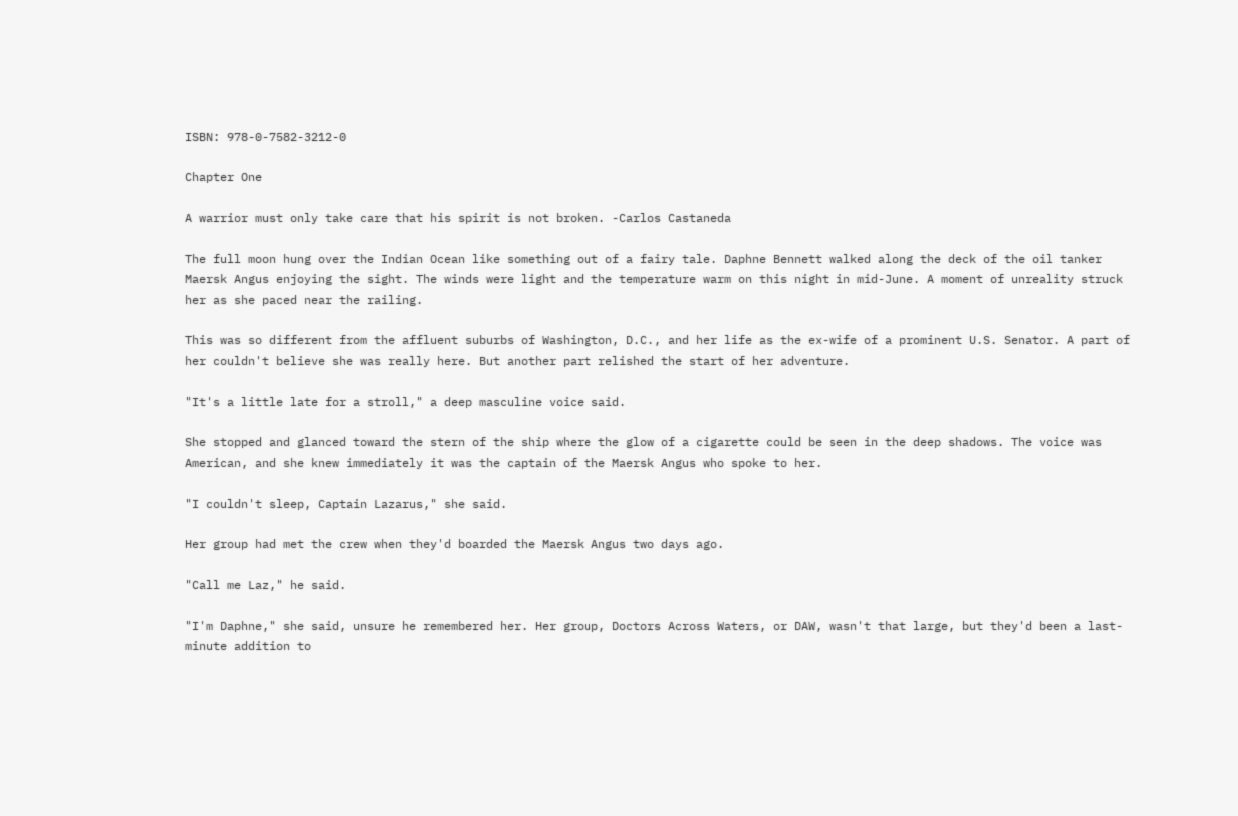ISBN: 978-0-7582-3212-0

Chapter One

A warrior must only take care that his spirit is not broken. -Carlos Castaneda

The full moon hung over the Indian Ocean like something out of a fairy tale. Daphne Bennett walked along the deck of the oil tanker Maersk Angus enjoying the sight. The winds were light and the temperature warm on this night in mid-June. A moment of unreality struck her as she paced near the railing.

This was so different from the affluent suburbs of Washington, D.C., and her life as the ex-wife of a prominent U.S. Senator. A part of her couldn't believe she was really here. But another part relished the start of her adventure.

"It's a little late for a stroll," a deep masculine voice said.

She stopped and glanced toward the stern of the ship where the glow of a cigarette could be seen in the deep shadows. The voice was American, and she knew immediately it was the captain of the Maersk Angus who spoke to her.

"I couldn't sleep, Captain Lazarus," she said.

Her group had met the crew when they'd boarded the Maersk Angus two days ago.

"Call me Laz," he said.

"I'm Daphne," she said, unsure he remembered her. Her group, Doctors Across Waters, or DAW, wasn't that large, but they'd been a last-minute addition to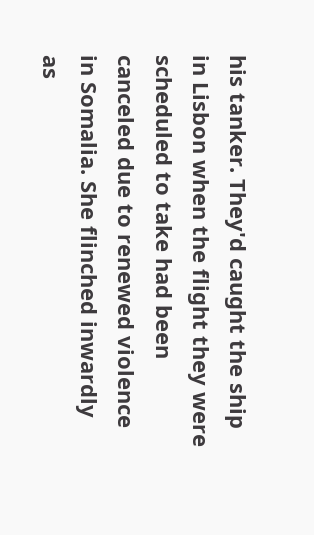his tanker. They'd caught the ship in Lisbon when the flight they were scheduled to take had been canceled due to renewed violence in Somalia. She flinched inwardly as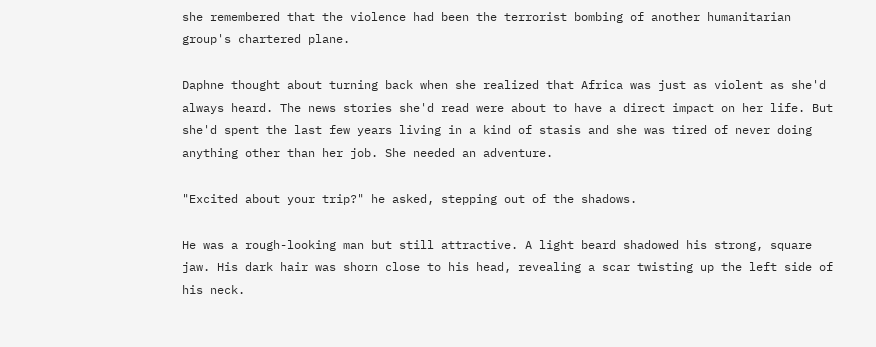she remembered that the violence had been the terrorist bombing of another humanitarian group's chartered plane.

Daphne thought about turning back when she realized that Africa was just as violent as she'd always heard. The news stories she'd read were about to have a direct impact on her life. But she'd spent the last few years living in a kind of stasis and she was tired of never doing anything other than her job. She needed an adventure.

"Excited about your trip?" he asked, stepping out of the shadows.

He was a rough-looking man but still attractive. A light beard shadowed his strong, square jaw. His dark hair was shorn close to his head, revealing a scar twisting up the left side of his neck.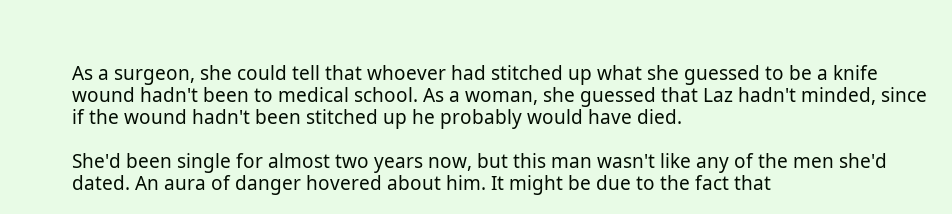As a surgeon, she could tell that whoever had stitched up what she guessed to be a knife wound hadn't been to medical school. As a woman, she guessed that Laz hadn't minded, since if the wound hadn't been stitched up he probably would have died.

She'd been single for almost two years now, but this man wasn't like any of the men she'd dated. An aura of danger hovered about him. It might be due to the fact that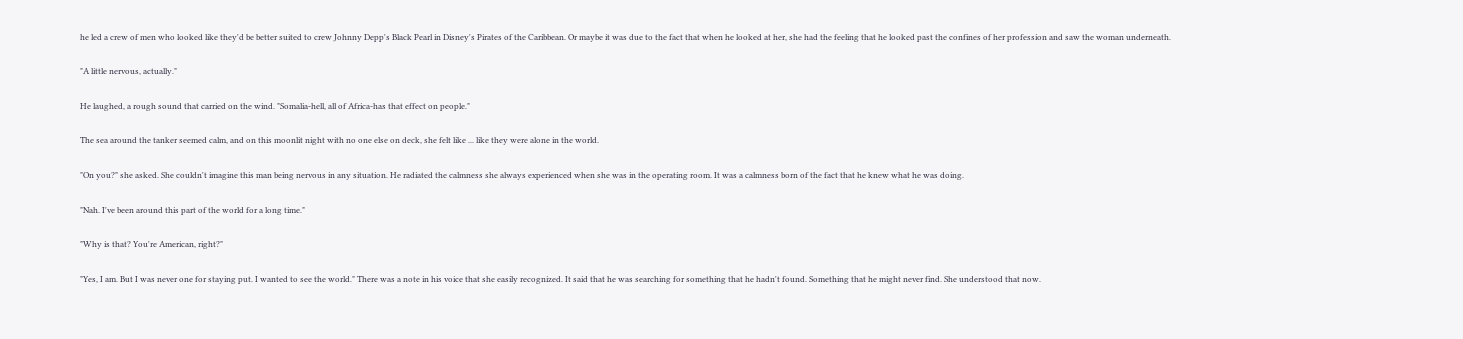he led a crew of men who looked like they'd be better suited to crew Johnny Depp's Black Pearl in Disney's Pirates of the Caribbean. Or maybe it was due to the fact that when he looked at her, she had the feeling that he looked past the confines of her profession and saw the woman underneath.

"A little nervous, actually."

He laughed, a rough sound that carried on the wind. "Somalia-hell, all of Africa-has that effect on people."

The sea around the tanker seemed calm, and on this moonlit night with no one else on deck, she felt like ... like they were alone in the world.

"On you?" she asked. She couldn't imagine this man being nervous in any situation. He radiated the calmness she always experienced when she was in the operating room. It was a calmness born of the fact that he knew what he was doing.

"Nah. I've been around this part of the world for a long time."

"Why is that? You're American, right?"

"Yes, I am. But I was never one for staying put. I wanted to see the world." There was a note in his voice that she easily recognized. It said that he was searching for something that he hadn't found. Something that he might never find. She understood that now.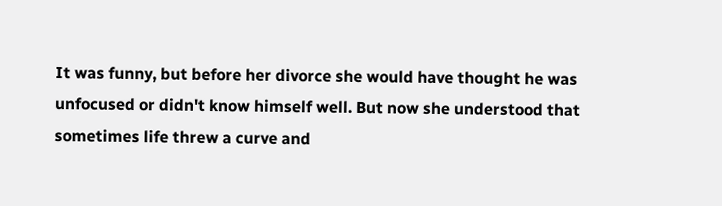It was funny, but before her divorce she would have thought he was unfocused or didn't know himself well. But now she understood that sometimes life threw a curve and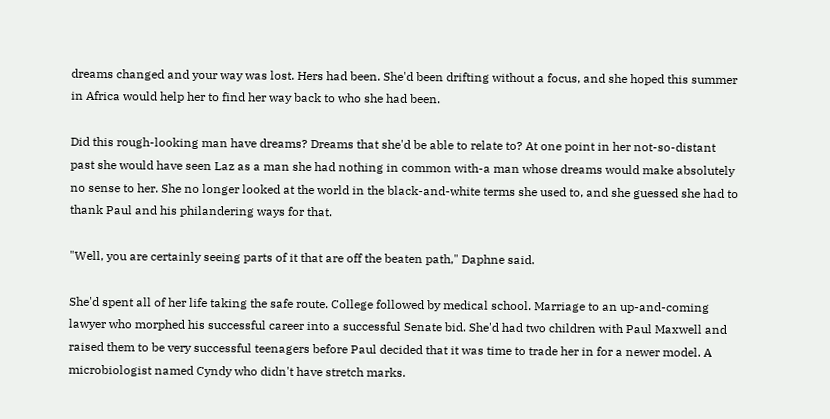dreams changed and your way was lost. Hers had been. She'd been drifting without a focus, and she hoped this summer in Africa would help her to find her way back to who she had been.

Did this rough-looking man have dreams? Dreams that she'd be able to relate to? At one point in her not-so-distant past she would have seen Laz as a man she had nothing in common with-a man whose dreams would make absolutely no sense to her. She no longer looked at the world in the black-and-white terms she used to, and she guessed she had to thank Paul and his philandering ways for that.

"Well, you are certainly seeing parts of it that are off the beaten path," Daphne said.

She'd spent all of her life taking the safe route. College followed by medical school. Marriage to an up-and-coming lawyer who morphed his successful career into a successful Senate bid. She'd had two children with Paul Maxwell and raised them to be very successful teenagers before Paul decided that it was time to trade her in for a newer model. A microbiologist named Cyndy who didn't have stretch marks.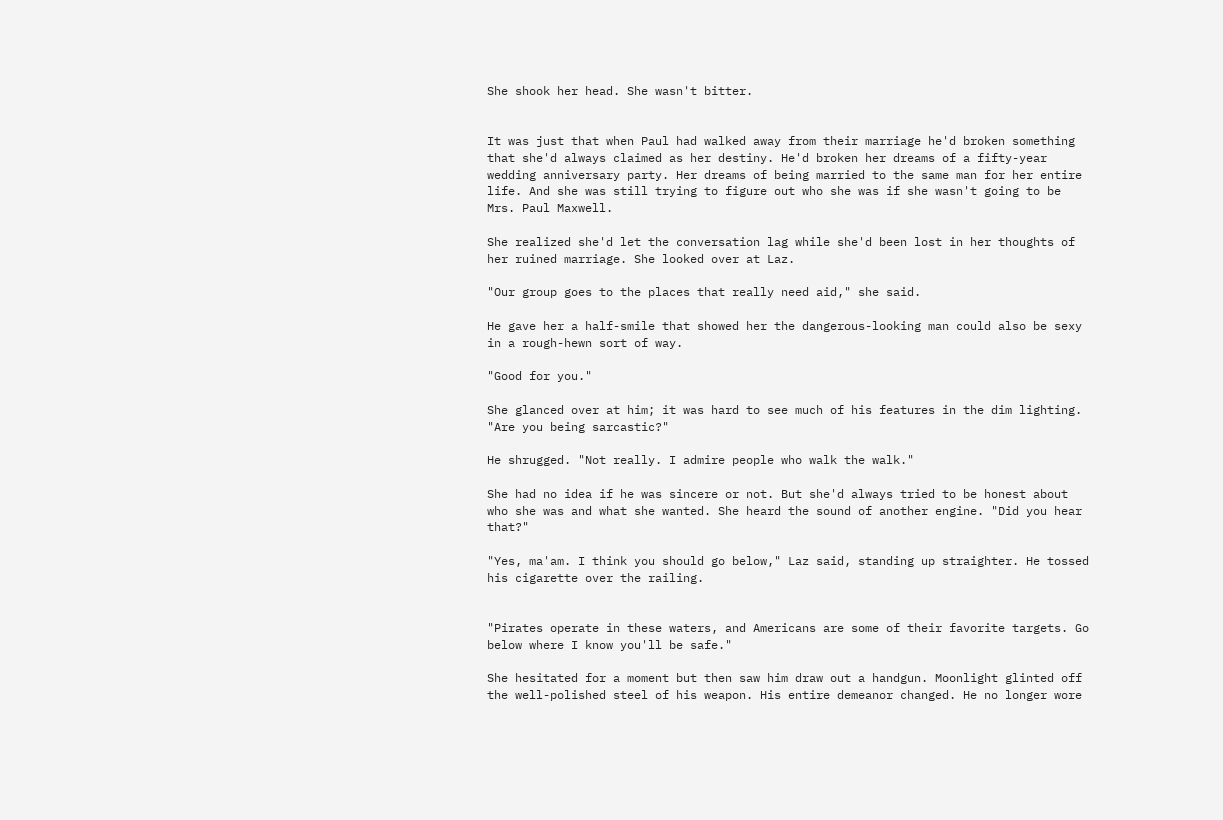She shook her head. She wasn't bitter.


It was just that when Paul had walked away from their marriage he'd broken something that she'd always claimed as her destiny. He'd broken her dreams of a fifty-year wedding anniversary party. Her dreams of being married to the same man for her entire life. And she was still trying to figure out who she was if she wasn't going to be Mrs. Paul Maxwell.

She realized she'd let the conversation lag while she'd been lost in her thoughts of her ruined marriage. She looked over at Laz.

"Our group goes to the places that really need aid," she said.

He gave her a half-smile that showed her the dangerous-looking man could also be sexy in a rough-hewn sort of way.

"Good for you."

She glanced over at him; it was hard to see much of his features in the dim lighting. "Are you being sarcastic?"

He shrugged. "Not really. I admire people who walk the walk."

She had no idea if he was sincere or not. But she'd always tried to be honest about who she was and what she wanted. She heard the sound of another engine. "Did you hear that?"

"Yes, ma'am. I think you should go below," Laz said, standing up straighter. He tossed his cigarette over the railing.


"Pirates operate in these waters, and Americans are some of their favorite targets. Go below where I know you'll be safe."

She hesitated for a moment but then saw him draw out a handgun. Moonlight glinted off the well-polished steel of his weapon. His entire demeanor changed. He no longer wore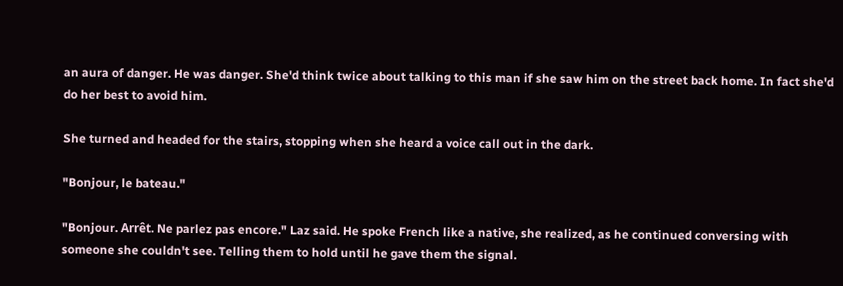an aura of danger. He was danger. She'd think twice about talking to this man if she saw him on the street back home. In fact she'd do her best to avoid him.

She turned and headed for the stairs, stopping when she heard a voice call out in the dark.

"Bonjour, le bateau."

"Bonjour. Arrêt. Ne parlez pas encore." Laz said. He spoke French like a native, she realized, as he continued conversing with someone she couldn't see. Telling them to hold until he gave them the signal.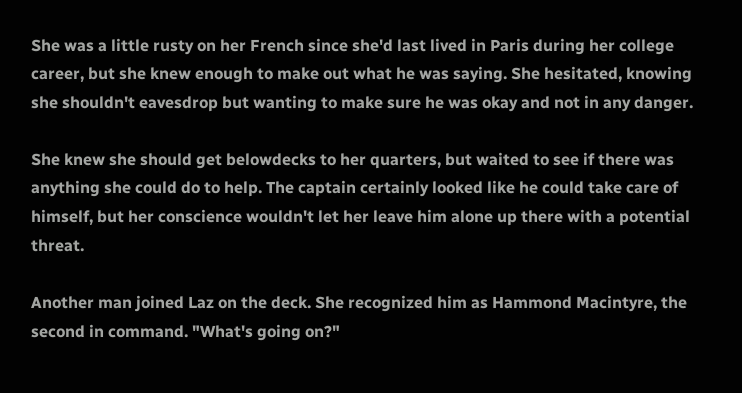She was a little rusty on her French since she'd last lived in Paris during her college career, but she knew enough to make out what he was saying. She hesitated, knowing she shouldn't eavesdrop but wanting to make sure he was okay and not in any danger.

She knew she should get belowdecks to her quarters, but waited to see if there was anything she could do to help. The captain certainly looked like he could take care of himself, but her conscience wouldn't let her leave him alone up there with a potential threat.

Another man joined Laz on the deck. She recognized him as Hammond Macintyre, the second in command. "What's going on?"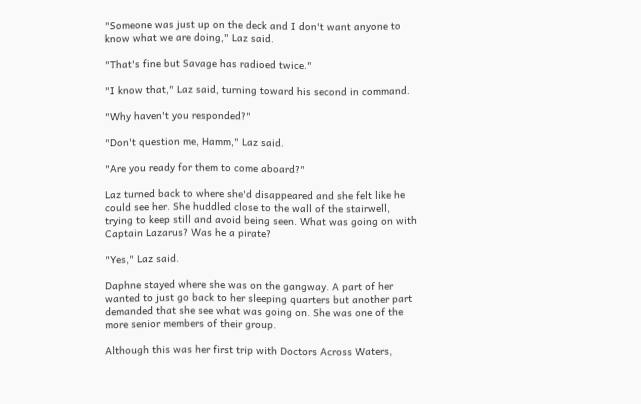"Someone was just up on the deck and I don't want anyone to know what we are doing," Laz said.

"That's fine but Savage has radioed twice."

"I know that," Laz said, turning toward his second in command.

"Why haven't you responded?"

"Don't question me, Hamm," Laz said.

"Are you ready for them to come aboard?"

Laz turned back to where she'd disappeared and she felt like he could see her. She huddled close to the wall of the stairwell, trying to keep still and avoid being seen. What was going on with Captain Lazarus? Was he a pirate?

"Yes," Laz said.

Daphne stayed where she was on the gangway. A part of her wanted to just go back to her sleeping quarters but another part demanded that she see what was going on. She was one of the more senior members of their group.

Although this was her first trip with Doctors Across Waters,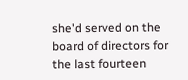she'd served on the board of directors for the last fourteen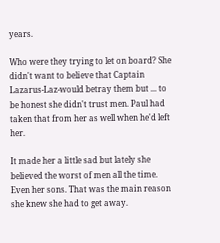years.

Who were they trying to let on board? She didn't want to believe that Captain Lazarus-Laz-would betray them but ... to be honest she didn't trust men. Paul had taken that from her as well when he'd left her.

It made her a little sad but lately she believed the worst of men all the time. Even her sons. That was the main reason she knew she had to get away.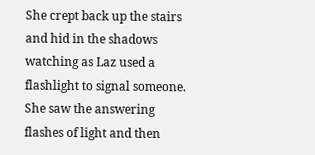She crept back up the stairs and hid in the shadows watching as Laz used a flashlight to signal someone. She saw the answering flashes of light and then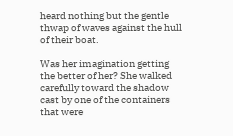heard nothing but the gentle thwap of waves against the hull of their boat.

Was her imagination getting the better of her? She walked carefully toward the shadow cast by one of the containers that were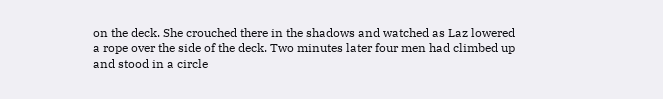on the deck. She crouched there in the shadows and watched as Laz lowered a rope over the side of the deck. Two minutes later four men had climbed up and stood in a circle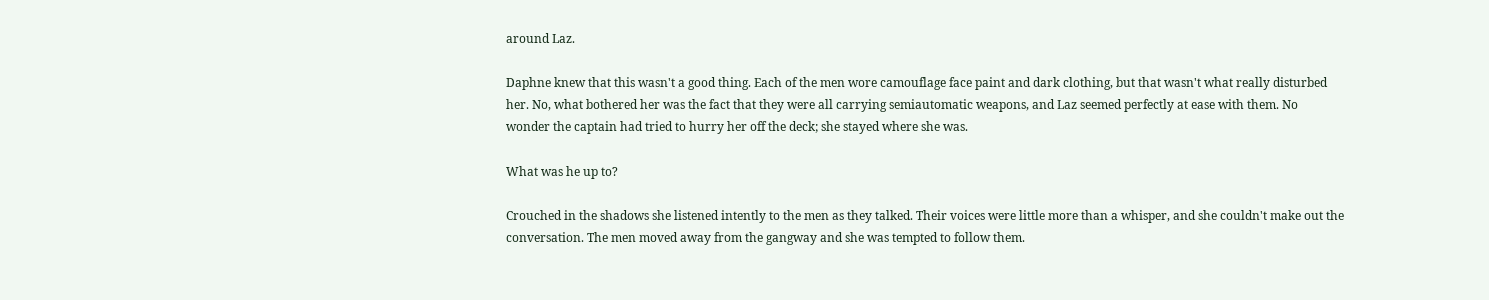around Laz.

Daphne knew that this wasn't a good thing. Each of the men wore camouflage face paint and dark clothing, but that wasn't what really disturbed her. No, what bothered her was the fact that they were all carrying semiautomatic weapons, and Laz seemed perfectly at ease with them. No wonder the captain had tried to hurry her off the deck; she stayed where she was.

What was he up to?

Crouched in the shadows she listened intently to the men as they talked. Their voices were little more than a whisper, and she couldn't make out the conversation. The men moved away from the gangway and she was tempted to follow them.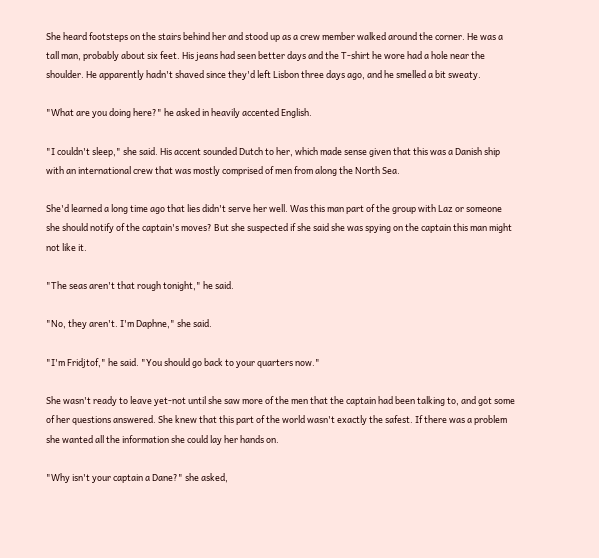She heard footsteps on the stairs behind her and stood up as a crew member walked around the corner. He was a tall man, probably about six feet. His jeans had seen better days and the T-shirt he wore had a hole near the shoulder. He apparently hadn't shaved since they'd left Lisbon three days ago, and he smelled a bit sweaty.

"What are you doing here?" he asked in heavily accented English.

"I couldn't sleep," she said. His accent sounded Dutch to her, which made sense given that this was a Danish ship with an international crew that was mostly comprised of men from along the North Sea.

She'd learned a long time ago that lies didn't serve her well. Was this man part of the group with Laz or someone she should notify of the captain's moves? But she suspected if she said she was spying on the captain this man might not like it.

"The seas aren't that rough tonight," he said.

"No, they aren't. I'm Daphne," she said.

"I'm Fridjtof," he said. "You should go back to your quarters now."

She wasn't ready to leave yet-not until she saw more of the men that the captain had been talking to, and got some of her questions answered. She knew that this part of the world wasn't exactly the safest. If there was a problem she wanted all the information she could lay her hands on.

"Why isn't your captain a Dane?" she asked,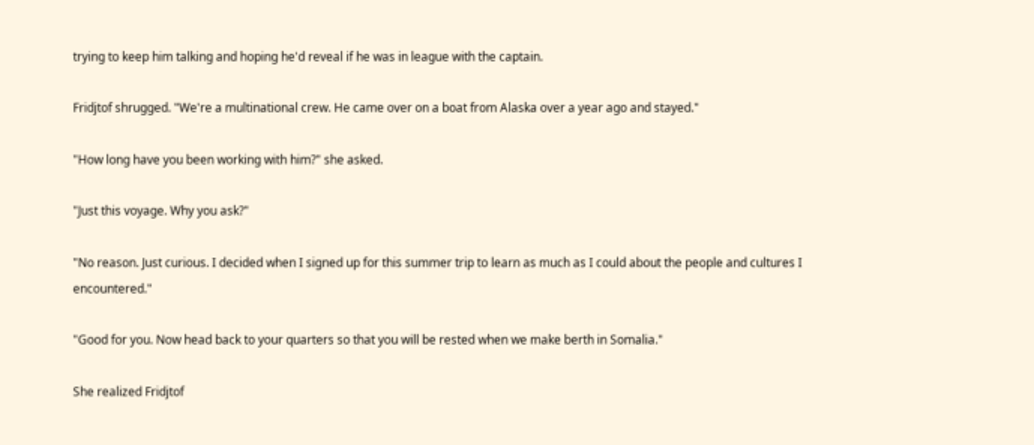trying to keep him talking and hoping he'd reveal if he was in league with the captain.

Fridjtof shrugged. "We're a multinational crew. He came over on a boat from Alaska over a year ago and stayed."

"How long have you been working with him?" she asked.

"Just this voyage. Why you ask?"

"No reason. Just curious. I decided when I signed up for this summer trip to learn as much as I could about the people and cultures I encountered."

"Good for you. Now head back to your quarters so that you will be rested when we make berth in Somalia."

She realized Fridjtof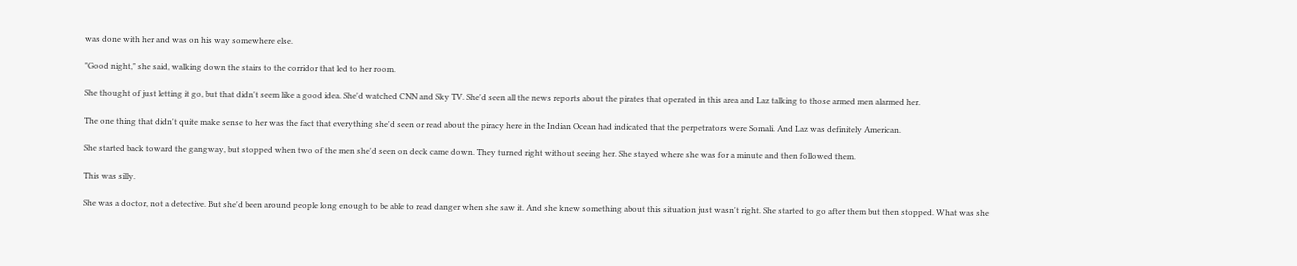was done with her and was on his way somewhere else.

"Good night," she said, walking down the stairs to the corridor that led to her room.

She thought of just letting it go, but that didn't seem like a good idea. She'd watched CNN and Sky TV. She'd seen all the news reports about the pirates that operated in this area and Laz talking to those armed men alarmed her.

The one thing that didn't quite make sense to her was the fact that everything she'd seen or read about the piracy here in the Indian Ocean had indicated that the perpetrators were Somali. And Laz was definitely American.

She started back toward the gangway, but stopped when two of the men she'd seen on deck came down. They turned right without seeing her. She stayed where she was for a minute and then followed them.

This was silly.

She was a doctor, not a detective. But she'd been around people long enough to be able to read danger when she saw it. And she knew something about this situation just wasn't right. She started to go after them but then stopped. What was she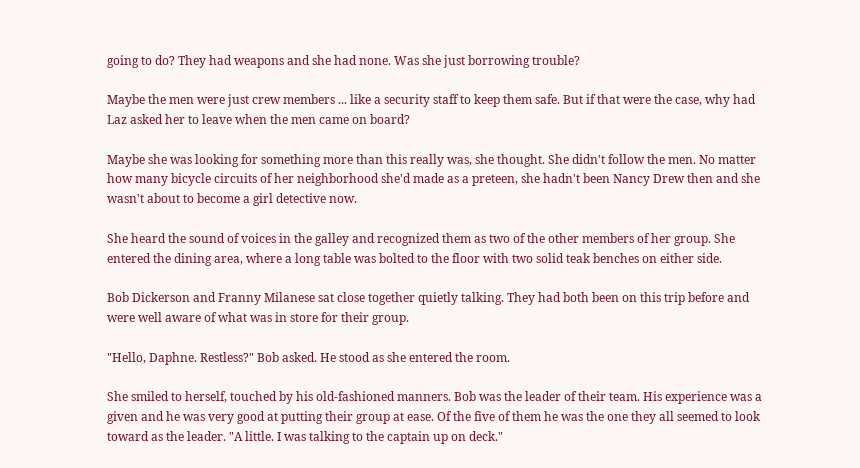going to do? They had weapons and she had none. Was she just borrowing trouble?

Maybe the men were just crew members ... like a security staff to keep them safe. But if that were the case, why had Laz asked her to leave when the men came on board?

Maybe she was looking for something more than this really was, she thought. She didn't follow the men. No matter how many bicycle circuits of her neighborhood she'd made as a preteen, she hadn't been Nancy Drew then and she wasn't about to become a girl detective now.

She heard the sound of voices in the galley and recognized them as two of the other members of her group. She entered the dining area, where a long table was bolted to the floor with two solid teak benches on either side.

Bob Dickerson and Franny Milanese sat close together quietly talking. They had both been on this trip before and were well aware of what was in store for their group.

"Hello, Daphne. Restless?" Bob asked. He stood as she entered the room.

She smiled to herself, touched by his old-fashioned manners. Bob was the leader of their team. His experience was a given and he was very good at putting their group at ease. Of the five of them he was the one they all seemed to look toward as the leader. "A little. I was talking to the captain up on deck."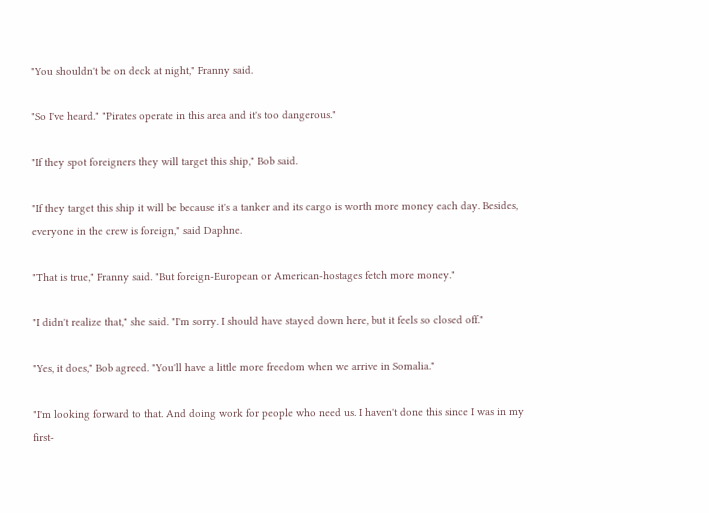"You shouldn't be on deck at night," Franny said.

"So I've heard." "Pirates operate in this area and it's too dangerous."

"If they spot foreigners they will target this ship," Bob said.

"If they target this ship it will be because it's a tanker and its cargo is worth more money each day. Besides, everyone in the crew is foreign," said Daphne.

"That is true," Franny said. "But foreign-European or American-hostages fetch more money."

"I didn't realize that," she said. "I'm sorry. I should have stayed down here, but it feels so closed off."

"Yes, it does," Bob agreed. "You'll have a little more freedom when we arrive in Somalia."

"I'm looking forward to that. And doing work for people who need us. I haven't done this since I was in my first-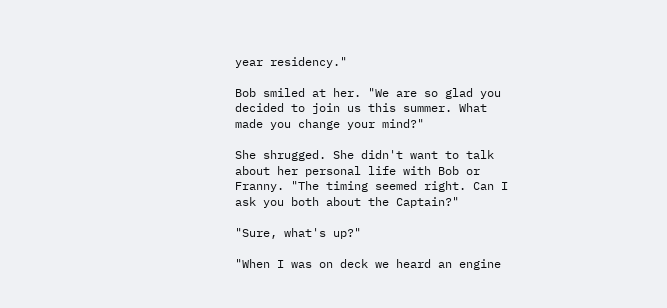year residency."

Bob smiled at her. "We are so glad you decided to join us this summer. What made you change your mind?"

She shrugged. She didn't want to talk about her personal life with Bob or Franny. "The timing seemed right. Can I ask you both about the Captain?"

"Sure, what's up?"

"When I was on deck we heard an engine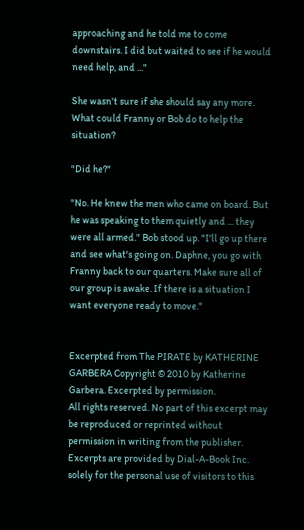approaching and he told me to come downstairs. I did but waited to see if he would need help, and ..."

She wasn't sure if she should say any more. What could Franny or Bob do to help the situation?

"Did he?"

"No. He knew the men who came on board. But he was speaking to them quietly and ... they were all armed." Bob stood up. "I'll go up there and see what's going on. Daphne, you go with Franny back to our quarters. Make sure all of our group is awake. If there is a situation I want everyone ready to move."


Excerpted from The PIRATE by KATHERINE GARBERA Copyright © 2010 by Katherine Garbera. Excerpted by permission.
All rights reserved. No part of this excerpt may be reproduced or reprinted without permission in writing from the publisher.
Excerpts are provided by Dial-A-Book Inc. solely for the personal use of visitors to this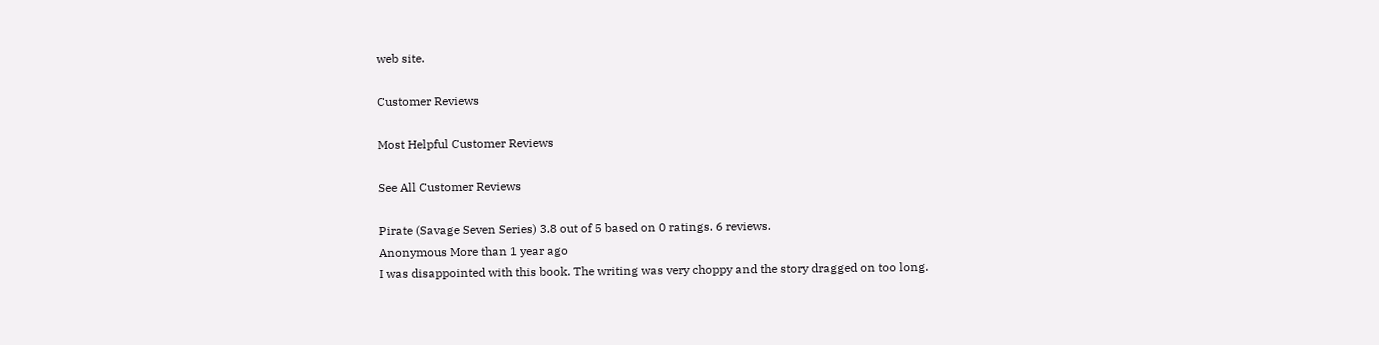web site.

Customer Reviews

Most Helpful Customer Reviews

See All Customer Reviews

Pirate (Savage Seven Series) 3.8 out of 5 based on 0 ratings. 6 reviews.
Anonymous More than 1 year ago
I was disappointed with this book. The writing was very choppy and the story dragged on too long.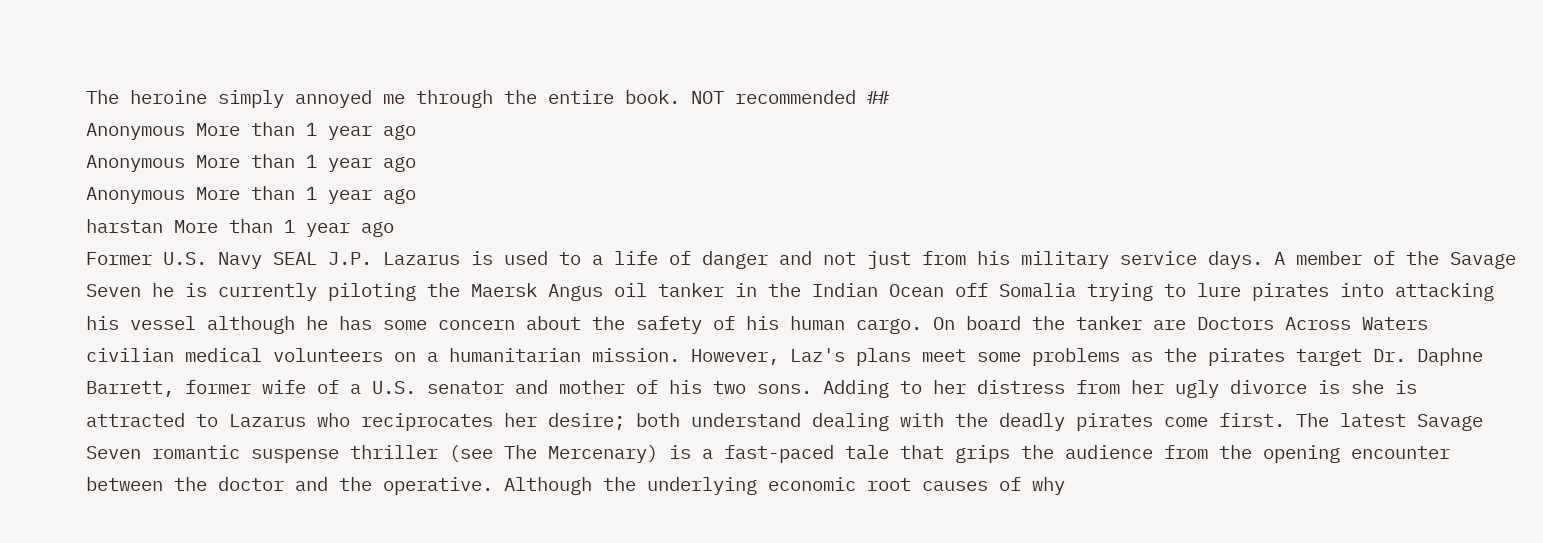The heroine simply annoyed me through the entire book. NOT recommended ##
Anonymous More than 1 year ago
Anonymous More than 1 year ago
Anonymous More than 1 year ago
harstan More than 1 year ago
Former U.S. Navy SEAL J.P. Lazarus is used to a life of danger and not just from his military service days. A member of the Savage Seven he is currently piloting the Maersk Angus oil tanker in the Indian Ocean off Somalia trying to lure pirates into attacking his vessel although he has some concern about the safety of his human cargo. On board the tanker are Doctors Across Waters civilian medical volunteers on a humanitarian mission. However, Laz's plans meet some problems as the pirates target Dr. Daphne Barrett, former wife of a U.S. senator and mother of his two sons. Adding to her distress from her ugly divorce is she is attracted to Lazarus who reciprocates her desire; both understand dealing with the deadly pirates come first. The latest Savage Seven romantic suspense thriller (see The Mercenary) is a fast-paced tale that grips the audience from the opening encounter between the doctor and the operative. Although the underlying economic root causes of why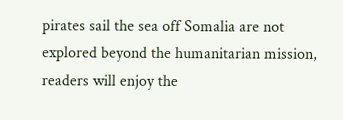pirates sail the sea off Somalia are not explored beyond the humanitarian mission, readers will enjoy the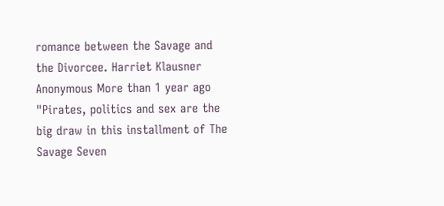romance between the Savage and the Divorcee. Harriet Klausner
Anonymous More than 1 year ago
"Pirates, politics and sex are the big draw in this installment of The Savage Seven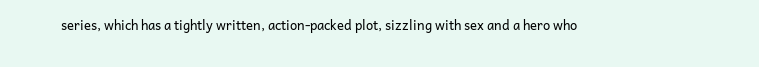series, which has a tightly written, action-packed plot, sizzling with sex and a hero who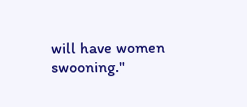will have women swooning."